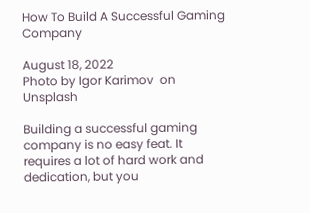How To Build A Successful Gaming Company

August 18, 2022
Photo by Igor Karimov  on Unsplash

Building a successful gaming company is no easy feat. It requires a lot of hard work and dedication, but you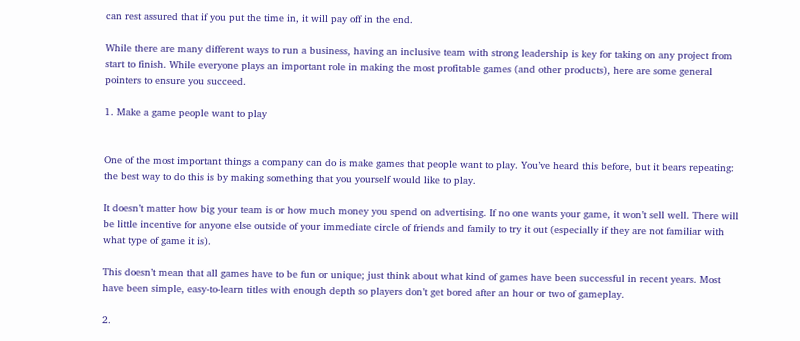can rest assured that if you put the time in, it will pay off in the end.

While there are many different ways to run a business, having an inclusive team with strong leadership is key for taking on any project from start to finish. While everyone plays an important role in making the most profitable games (and other products), here are some general pointers to ensure you succeed.

1. Make a game people want to play


One of the most important things a company can do is make games that people want to play. You’ve heard this before, but it bears repeating: the best way to do this is by making something that you yourself would like to play.

It doesn’t matter how big your team is or how much money you spend on advertising. If no one wants your game, it won’t sell well. There will be little incentive for anyone else outside of your immediate circle of friends and family to try it out (especially if they are not familiar with what type of game it is).

This doesn’t mean that all games have to be fun or unique; just think about what kind of games have been successful in recent years. Most have been simple, easy-to-learn titles with enough depth so players don’t get bored after an hour or two of gameplay.

2.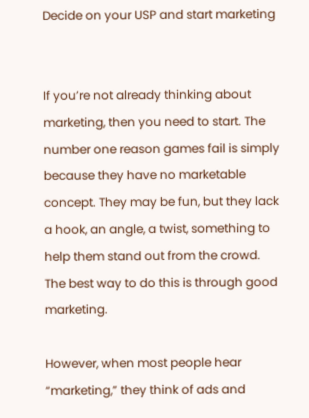Decide on your USP and start marketing


If you’re not already thinking about marketing, then you need to start. The number one reason games fail is simply because they have no marketable concept. They may be fun, but they lack a hook, an angle, a twist, something to help them stand out from the crowd. The best way to do this is through good marketing.

However, when most people hear “marketing,” they think of ads and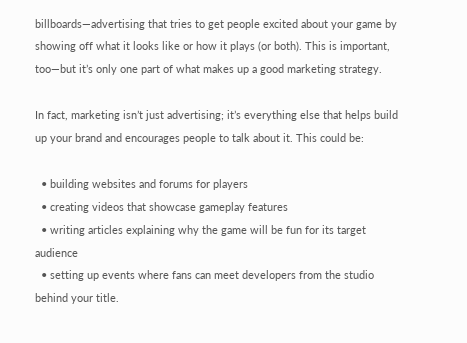billboards—advertising that tries to get people excited about your game by showing off what it looks like or how it plays (or both). This is important, too—but it’s only one part of what makes up a good marketing strategy.

In fact, marketing isn’t just advertising; it’s everything else that helps build up your brand and encourages people to talk about it. This could be:

  • building websites and forums for players
  • creating videos that showcase gameplay features
  • writing articles explaining why the game will be fun for its target audience
  • setting up events where fans can meet developers from the studio behind your title.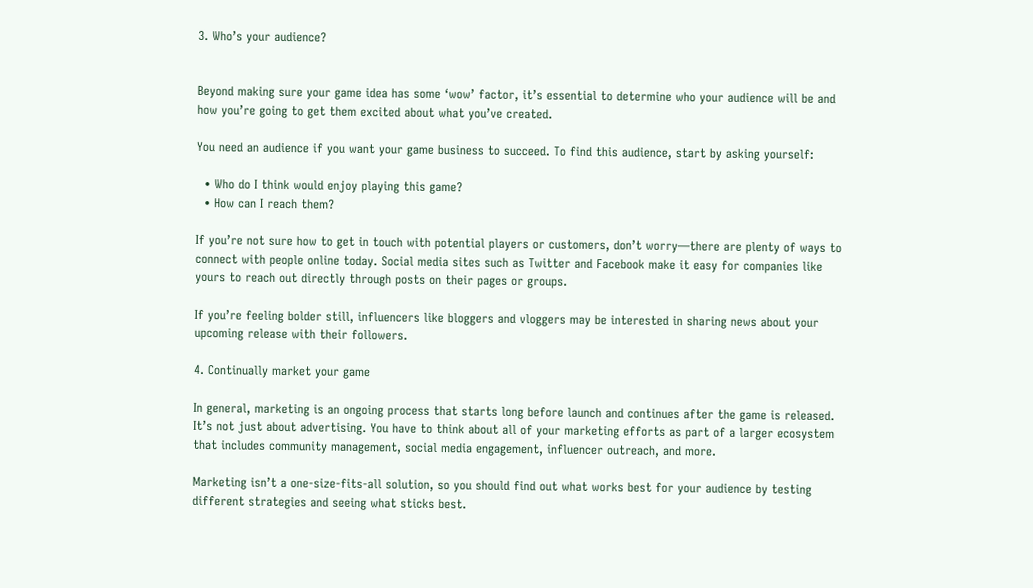3. Who’s your audience?


Beyond making sure your game idea has some ‘wow’ factor, it’s essential to determine who your audience will be and how you’re going to get them excited about what you’ve created.

You need an audience if you want your game business to succeed. To find this audience, start by asking yourself:

  • Who do I think would enjoy playing this game?
  • How can I reach them?

If you’re not sure how to get in touch with potential players or customers, don’t worry—there are plenty of ways to connect with people online today. Social media sites such as Twitter and Facebook make it easy for companies like yours to reach out directly through posts on their pages or groups.

If you’re feeling bolder still, influencers like bloggers and vloggers may be interested in sharing news about your upcoming release with their followers.

4. Continually market your game

In general, marketing is an ongoing process that starts long before launch and continues after the game is released. It’s not just about advertising. You have to think about all of your marketing efforts as part of a larger ecosystem that includes community management, social media engagement, influencer outreach, and more.

Marketing isn’t a one-size-fits-all solution, so you should find out what works best for your audience by testing different strategies and seeing what sticks best.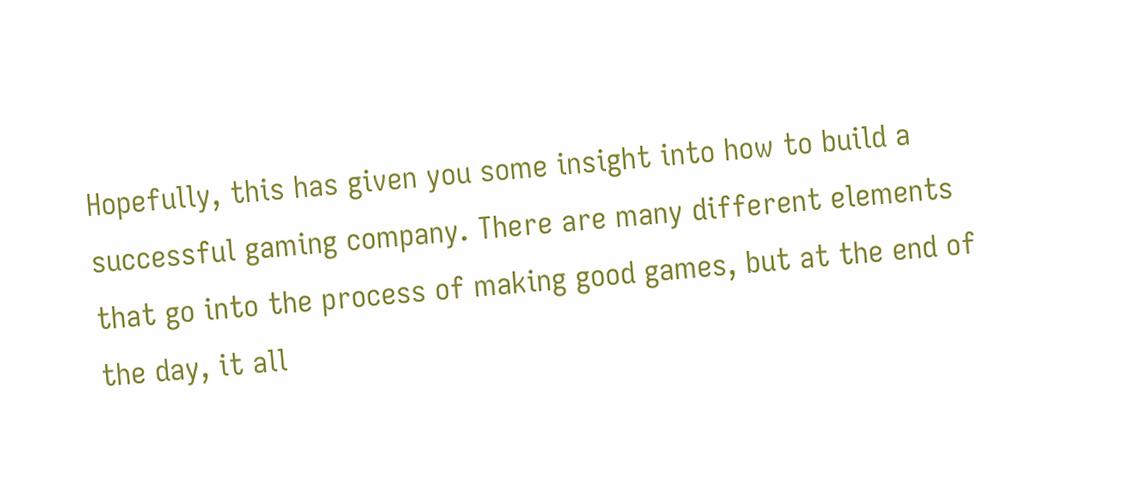Hopefully, this has given you some insight into how to build a successful gaming company. There are many different elements that go into the process of making good games, but at the end of the day, it all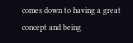comes down to having a great concept and being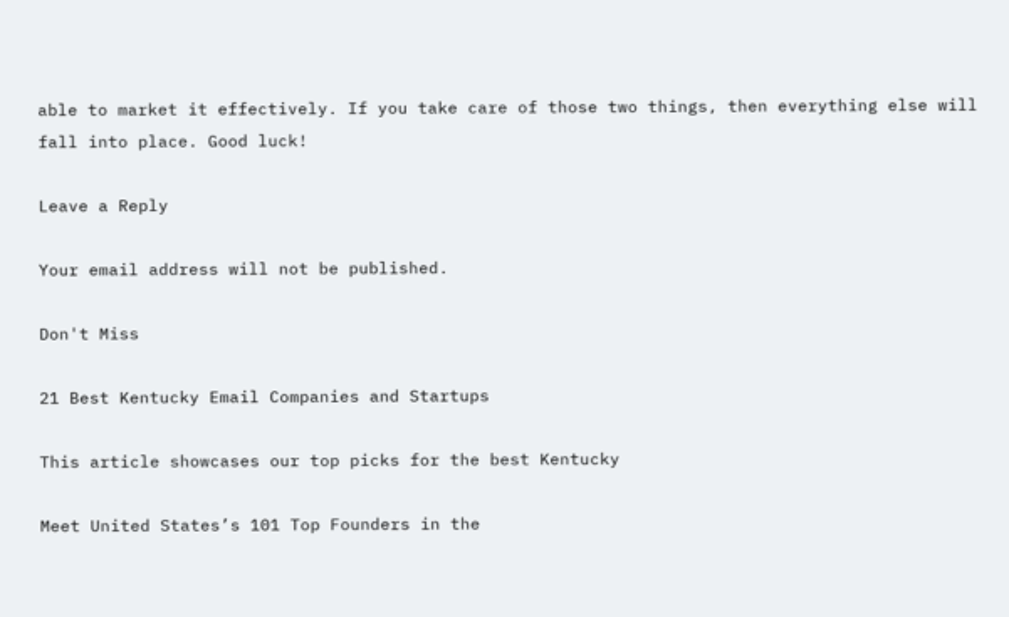able to market it effectively. If you take care of those two things, then everything else will fall into place. Good luck!

Leave a Reply

Your email address will not be published.

Don't Miss

21 Best Kentucky Email Companies and Startups

This article showcases our top picks for the best Kentucky

Meet United States’s 101 Top Founders in the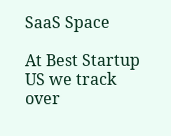SaaS Space

At Best Startup US we track over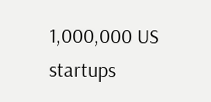1,000,000 US startups